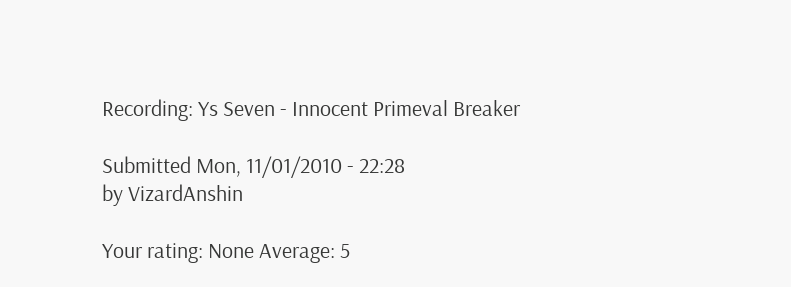Recording: Ys Seven - Innocent Primeval Breaker

Submitted Mon, 11/01/2010 - 22:28
by VizardAnshin

Your rating: None Average: 5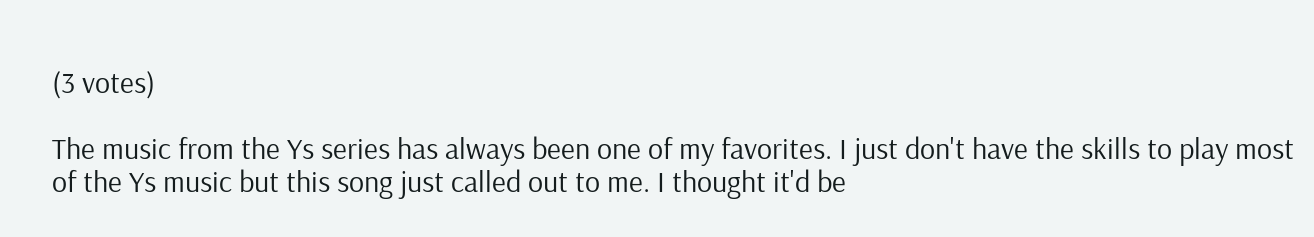(3 votes)

The music from the Ys series has always been one of my favorites. I just don't have the skills to play most of the Ys music but this song just called out to me. I thought it'd be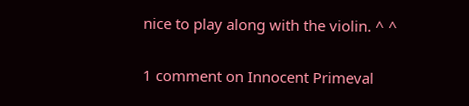nice to play along with the violin. ^ ^

1 comment on Innocent Primeval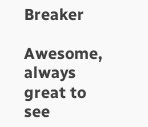Breaker

Awesome, always great to see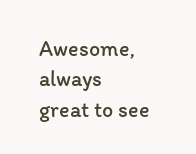Awesome, always great to see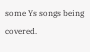some Ys songs being covered.